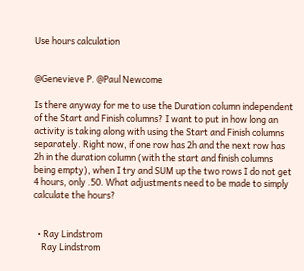Use hours calculation


@Genevieve P. @Paul Newcome

Is there anyway for me to use the Duration column independent of the Start and Finish columns? I want to put in how long an activity is taking along with using the Start and Finish columns separately. Right now, if one row has 2h and the next row has 2h in the duration column (with the start and finish columns being empty), when I try and SUM up the two rows I do not get 4 hours, only .50. What adjustments need to be made to simply calculate the hours?


  • Ray Lindstrom
    Ray Lindstrom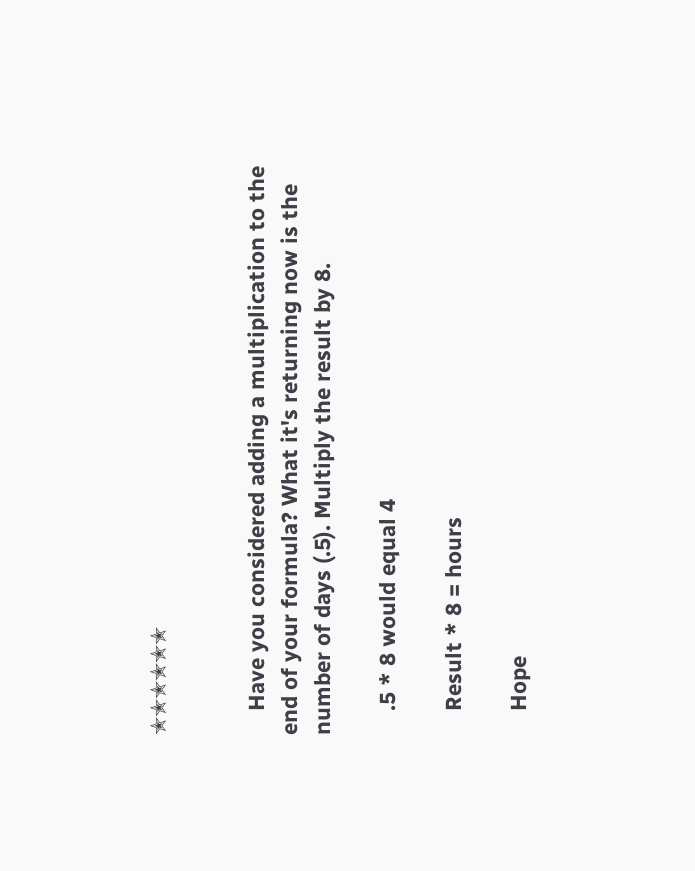✭✭✭✭✭✭


    Have you considered adding a multiplication to the end of your formula? What it's returning now is the number of days (.5). Multiply the result by 8.

    .5 * 8 would equal 4

    Result * 8 = hours

    Hope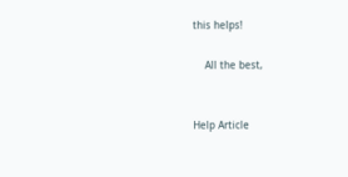this helps!

    All the best,


Help Article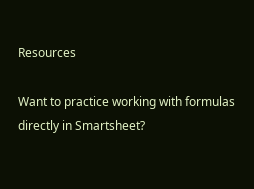Resources

Want to practice working with formulas directly in Smartsheet?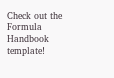Check out the Formula Handbook template!